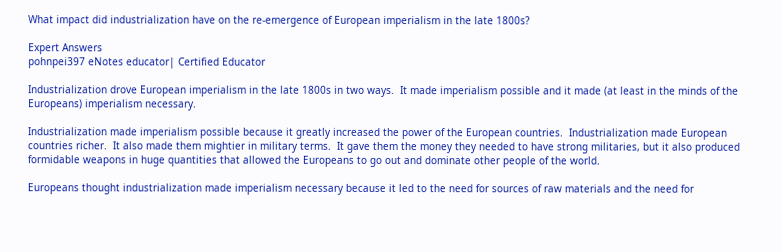What impact did industrialization have on the re-emergence of European imperialism in the late 1800s?

Expert Answers
pohnpei397 eNotes educator| Certified Educator

Industrialization drove European imperialism in the late 1800s in two ways.  It made imperialism possible and it made (at least in the minds of the Europeans) imperialism necessary.

Industrialization made imperialism possible because it greatly increased the power of the European countries.  Industrialization made European countries richer.  It also made them mightier in military terms.  It gave them the money they needed to have strong militaries, but it also produced formidable weapons in huge quantities that allowed the Europeans to go out and dominate other people of the world.

Europeans thought industrialization made imperialism necessary because it led to the need for sources of raw materials and the need for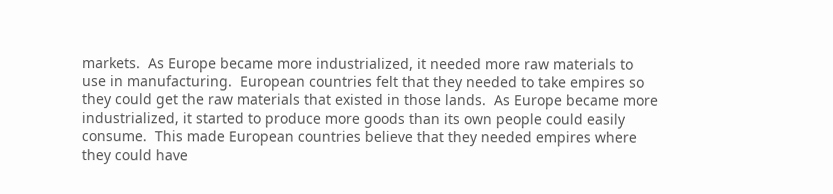markets.  As Europe became more industrialized, it needed more raw materials to use in manufacturing.  European countries felt that they needed to take empires so they could get the raw materials that existed in those lands.  As Europe became more industrialized, it started to produce more goods than its own people could easily consume.  This made European countries believe that they needed empires where they could have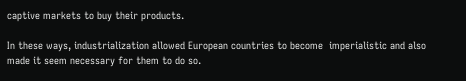captive markets to buy their products.

In these ways, industrialization allowed European countries to become  imperialistic and also made it seem necessary for them to do so.